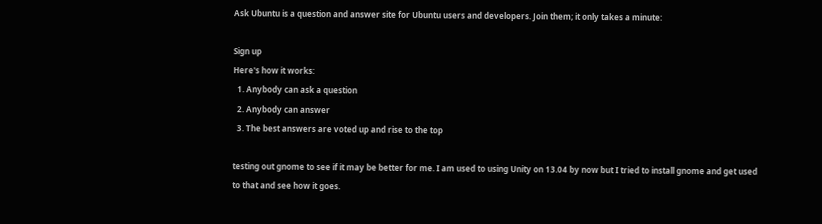Ask Ubuntu is a question and answer site for Ubuntu users and developers. Join them; it only takes a minute:

Sign up
Here's how it works:
  1. Anybody can ask a question
  2. Anybody can answer
  3. The best answers are voted up and rise to the top

testing out gnome to see if it may be better for me. I am used to using Unity on 13.04 by now but I tried to install gnome and get used to that and see how it goes.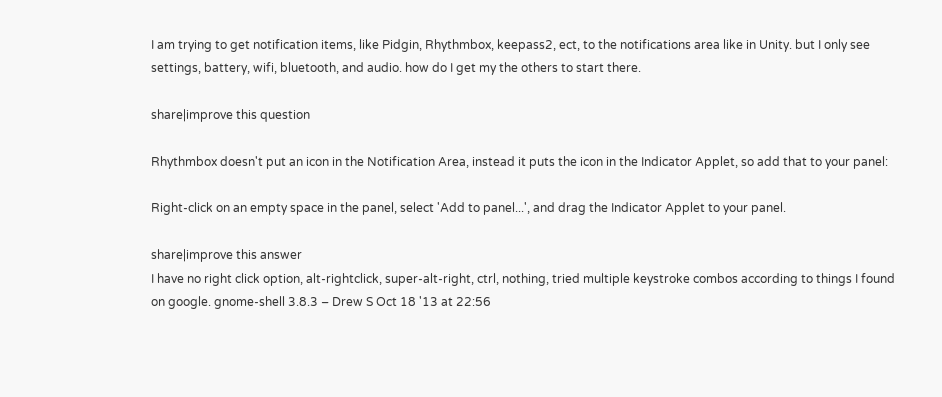I am trying to get notification items, like Pidgin, Rhythmbox, keepass2, ect, to the notifications area like in Unity. but I only see settings, battery, wifi, bluetooth, and audio. how do I get my the others to start there.

share|improve this question

Rhythmbox doesn't put an icon in the Notification Area, instead it puts the icon in the Indicator Applet, so add that to your panel:

Right-click on an empty space in the panel, select 'Add to panel...', and drag the Indicator Applet to your panel.

share|improve this answer
I have no right click option, alt-rightclick, super-alt-right, ctrl, nothing, tried multiple keystroke combos according to things I found on google. gnome-shell 3.8.3 – Drew S Oct 18 '13 at 22:56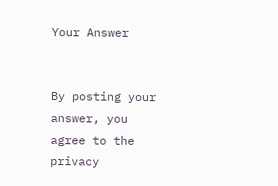Your Answer


By posting your answer, you agree to the privacy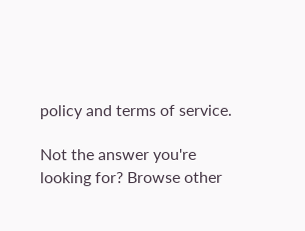policy and terms of service.

Not the answer you're looking for? Browse other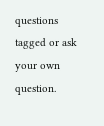questions tagged or ask your own question.